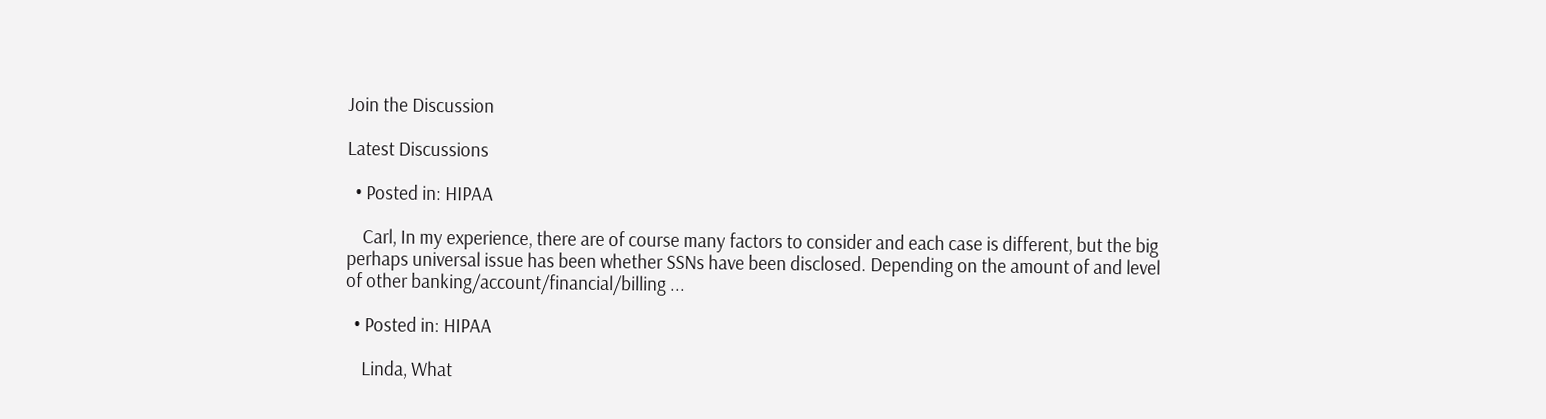Join the Discussion

Latest Discussions

  • Posted in: HIPAA

    Carl, In my experience, there are of course many factors to consider and each case is different, but the big perhaps universal issue has been whether SSNs have been disclosed. Depending on the amount of and level of other banking/account/financial/billing ...

  • Posted in: HIPAA

    Linda, What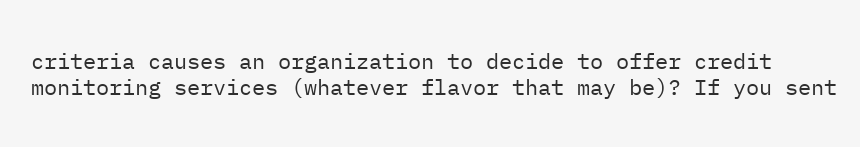criteria causes an organization to decide to offer credit monitoring services (whatever flavor that may be)? If you sent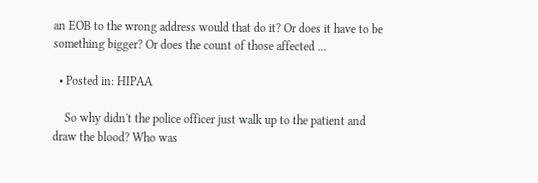an EOB to the wrong address would that do it? Or does it have to be something bigger? Or does the count of those affected ...

  • Posted in: HIPAA

    So why didn't the police officer just walk up to the patient and draw the blood? Who was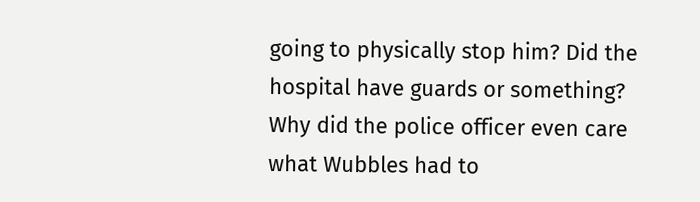going to physically stop him? Did the hospital have guards or something? Why did the police officer even care what Wubbles had to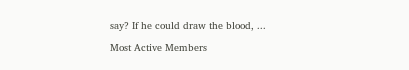say? If he could draw the blood, ...

Most Active Members